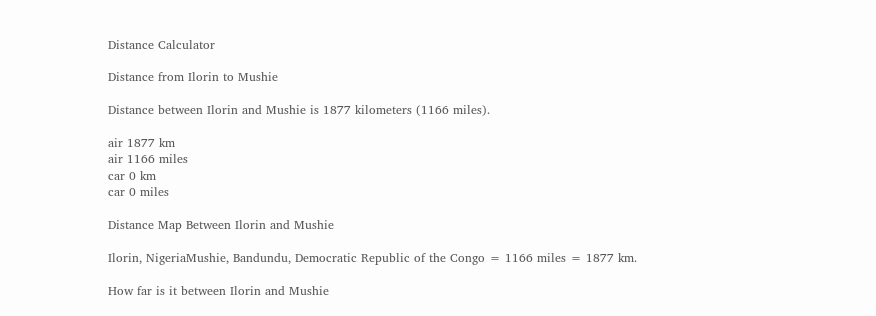Distance Calculator

Distance from Ilorin to Mushie

Distance between Ilorin and Mushie is 1877 kilometers (1166 miles).

air 1877 km
air 1166 miles
car 0 km
car 0 miles

Distance Map Between Ilorin and Mushie

Ilorin, NigeriaMushie, Bandundu, Democratic Republic of the Congo = 1166 miles = 1877 km.

How far is it between Ilorin and Mushie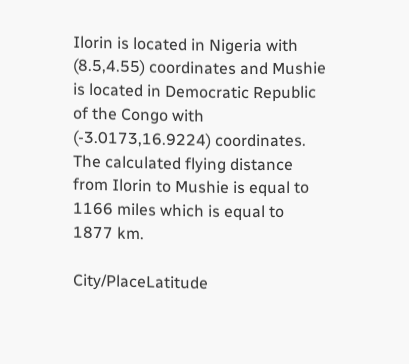Ilorin is located in Nigeria with (8.5,4.55) coordinates and Mushie is located in Democratic Republic of the Congo with (-3.0173,16.9224) coordinates. The calculated flying distance from Ilorin to Mushie is equal to 1166 miles which is equal to 1877 km.

City/PlaceLatitude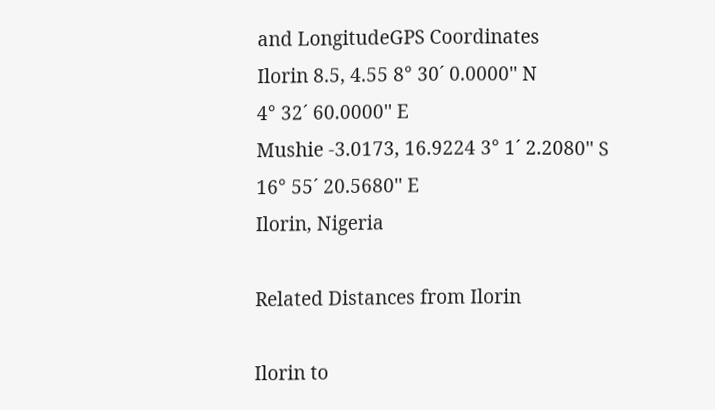and LongitudeGPS Coordinates
Ilorin 8.5, 4.55 8° 30´ 0.0000'' N
4° 32´ 60.0000'' E
Mushie -3.0173, 16.9224 3° 1´ 2.2080'' S
16° 55´ 20.5680'' E
Ilorin, Nigeria

Related Distances from Ilorin

Ilorin to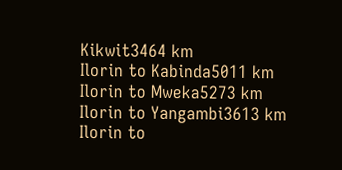Kikwit3464 km
Ilorin to Kabinda5011 km
Ilorin to Mweka5273 km
Ilorin to Yangambi3613 km
Ilorin to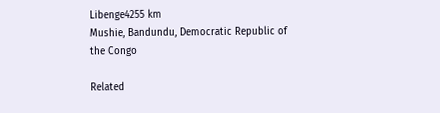Libenge4255 km
Mushie, Bandundu, Democratic Republic of the Congo

Related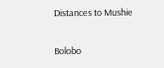Distances to Mushie

Bolobo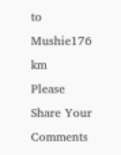to Mushie176 km
Please Share Your Comments